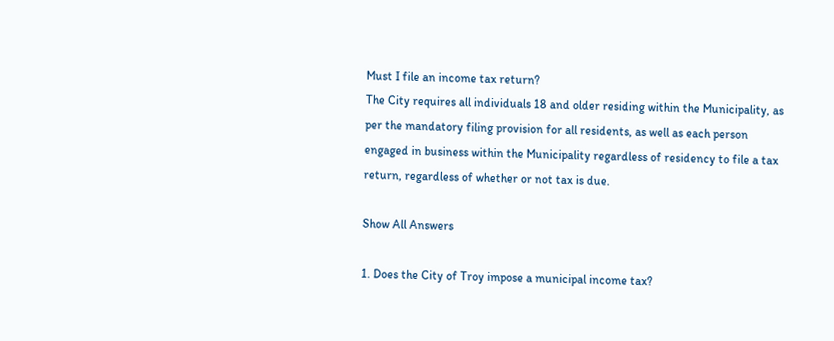Must I file an income tax return?
The City requires all individuals 18 and older residing within the Municipality, as per the mandatory filing provision for all residents, as well as each person engaged in business within the Municipality regardless of residency to file a tax return, regardless of whether or not tax is due.

Show All Answers

1. Does the City of Troy impose a municipal income tax?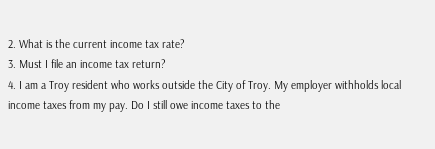2. What is the current income tax rate?
3. Must I file an income tax return?
4. I am a Troy resident who works outside the City of Troy. My employer withholds local income taxes from my pay. Do I still owe income taxes to the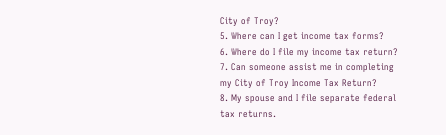City of Troy?
5. Where can I get income tax forms?
6. Where do I file my income tax return?
7. Can someone assist me in completing my City of Troy Income Tax Return?
8. My spouse and I file separate federal tax returns.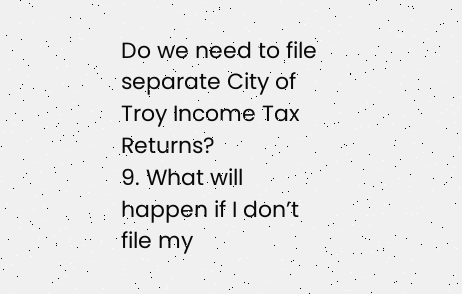Do we need to file separate City of Troy Income Tax Returns?
9. What will happen if I don’t file my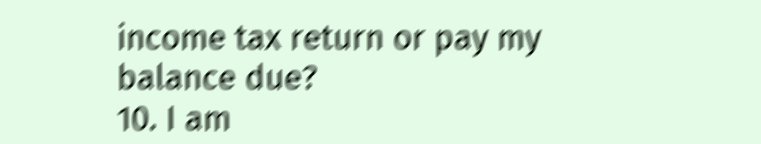income tax return or pay my balance due?
10. I am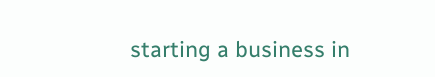starting a business in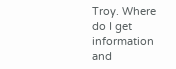Troy. Where do I get information and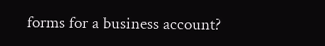forms for a business account?